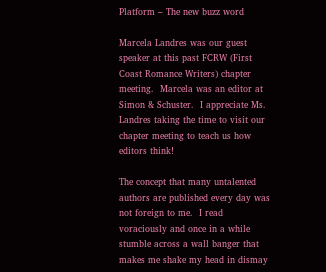Platform – The new buzz word

Marcela Landres was our guest speaker at this past FCRW (First Coast Romance Writers) chapter meeting.  Marcela was an editor at Simon & Schuster.  I appreciate Ms. Landres taking the time to visit our chapter meeting to teach us how editors think!

The concept that many untalented authors are published every day was not foreign to me.  I read voraciously and once in a while stumble across a wall banger that makes me shake my head in dismay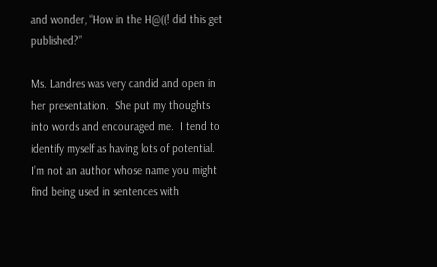and wonder, “How in the H@((! did this get published?”

Ms. Landres was very candid and open in her presentation.  She put my thoughts into words and encouraged me.  I tend to identify myself as having lots of potential.  I’m not an author whose name you might find being used in sentences with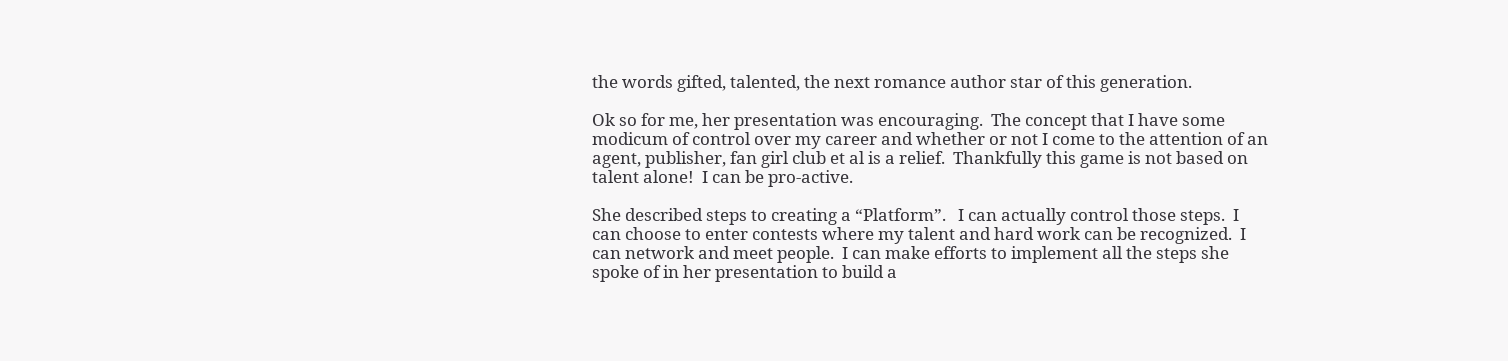the words gifted, talented, the next romance author star of this generation.

Ok so for me, her presentation was encouraging.  The concept that I have some modicum of control over my career and whether or not I come to the attention of an agent, publisher, fan girl club et al is a relief.  Thankfully this game is not based on talent alone!  I can be pro-active.

She described steps to creating a “Platform”.   I can actually control those steps.  I can choose to enter contests where my talent and hard work can be recognized.  I can network and meet people.  I can make efforts to implement all the steps she spoke of in her presentation to build a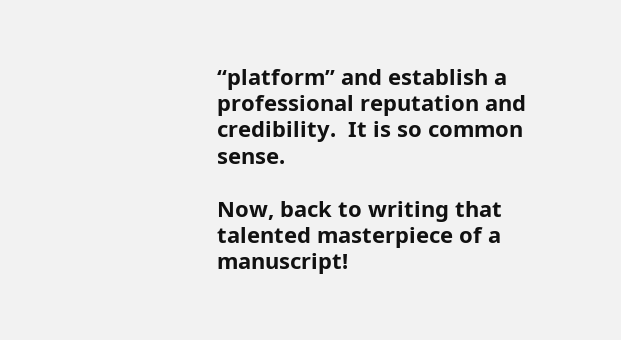“platform” and establish a professional reputation and credibility.  It is so common sense.

Now, back to writing that talented masterpiece of a manuscript!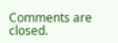Comments are closed.